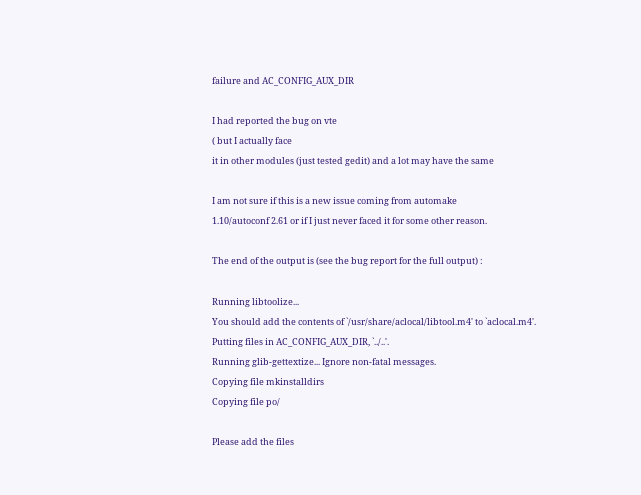failure and AC_CONFIG_AUX_DIR

I had reported the bug on vte
( but I actually face
it in other modules (just tested gedit) and a lot may have the same

I am not sure if this is a new issue coming from automake
1.10/autoconf 2.61 or if I just never faced it for some other reason.

The end of the output is (see the bug report for the full output) :

Running libtoolize...
You should add the contents of `/usr/share/aclocal/libtool.m4' to `aclocal.m4'.
Putting files in AC_CONFIG_AUX_DIR, `../..'.
Running glib-gettextize... Ignore non-fatal messages.
Copying file mkinstalldirs
Copying file po/

Please add the files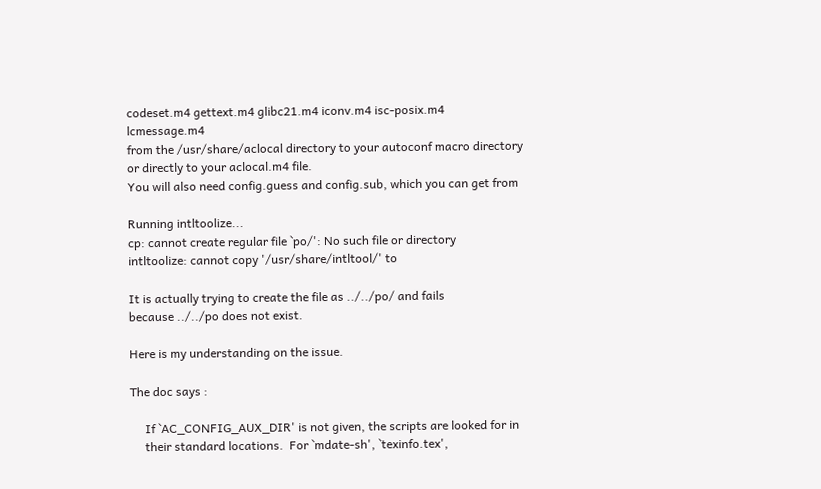codeset.m4 gettext.m4 glibc21.m4 iconv.m4 isc-posix.m4 lcmessage.m4
from the /usr/share/aclocal directory to your autoconf macro directory
or directly to your aclocal.m4 file.
You will also need config.guess and config.sub, which you can get from

Running intltoolize...
cp: cannot create regular file `po/': No such file or directory
intltoolize: cannot copy '/usr/share/intltool/' to

It is actually trying to create the file as ../../po/ and fails
because ../../po does not exist.

Here is my understanding on the issue.

The doc says :

     If `AC_CONFIG_AUX_DIR' is not given, the scripts are looked for in
     their standard locations.  For `mdate-sh', `texinfo.tex',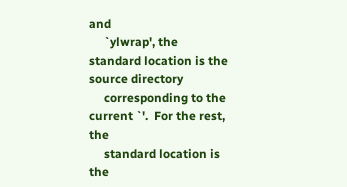and
     `ylwrap', the standard location is the source directory
     corresponding to the current `'.  For the rest, the
     standard location is the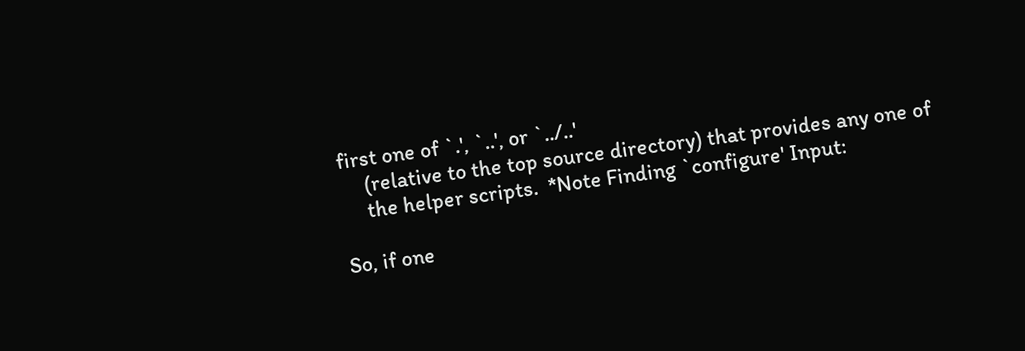first one of `.', `..', or `../..'
     (relative to the top source directory) that provides any one of
     the helper scripts.  *Note Finding `configure' Input:

So, if one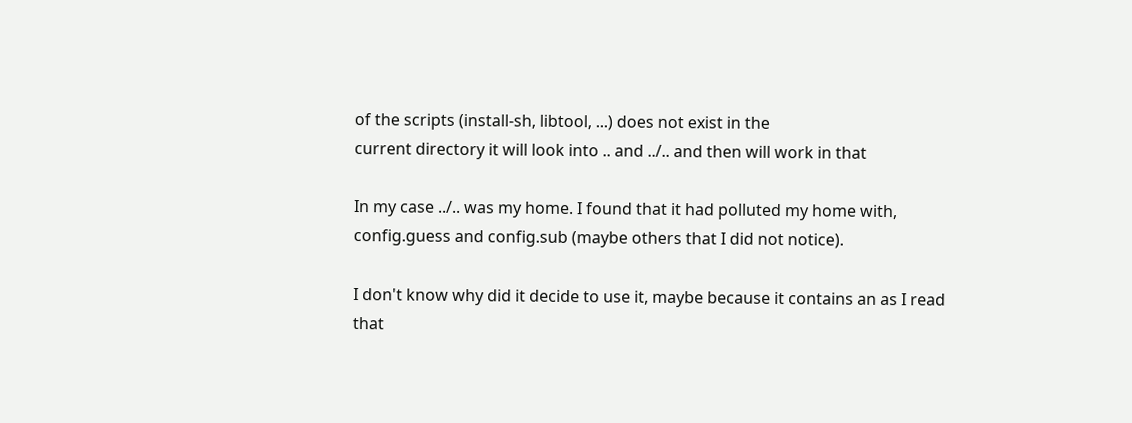of the scripts (install-sh, libtool, ...) does not exist in the
current directory it will look into .. and ../.. and then will work in that

In my case ../.. was my home. I found that it had polluted my home with, config.guess and config.sub (maybe others that I did not notice).

I don't know why did it decide to use it, maybe because it contains an as I read that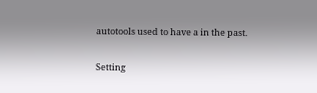autotools used to have a in the past.

Setting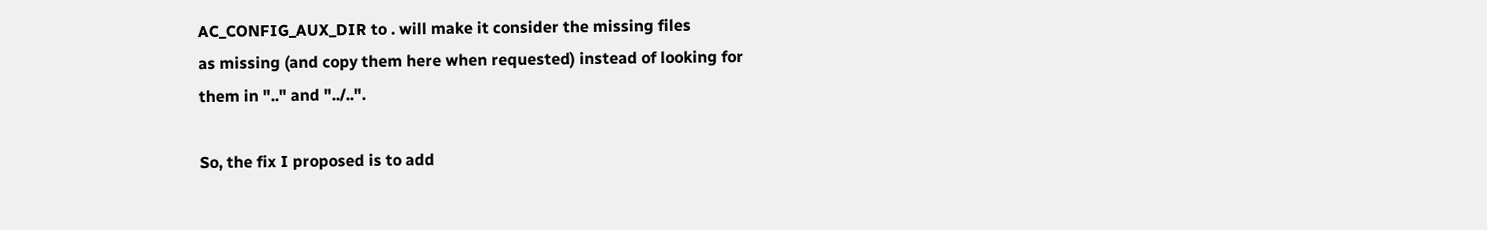AC_CONFIG_AUX_DIR to . will make it consider the missing files
as missing (and copy them here when requested) instead of looking for
them in ".." and "../..".

So, the fix I proposed is to add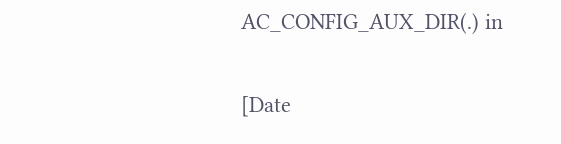AC_CONFIG_AUX_DIR(.) in

[Date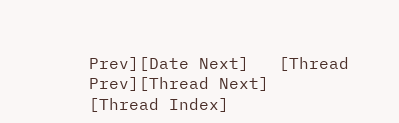Prev][Date Next]   [Thread Prev][Thread Next]   [Thread Index]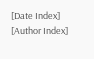[Date Index] [Author Index]